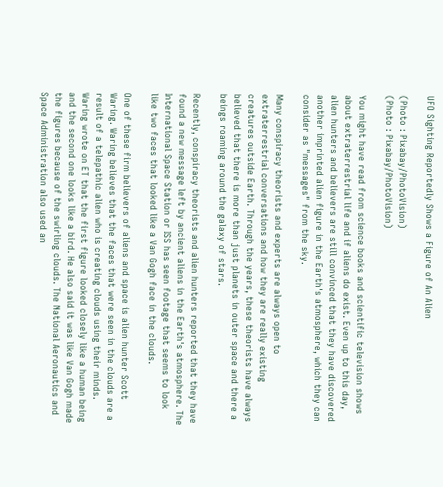UFO Sighting Reportedly Shows a Figure of An Alien

(Photo : Pixabay/PhotoVision)
(Photo : Pixabay/PhotoVision)

You might have read from science books and scientific television shows about extraterrestrial life and if aliens do exist. Even up to this day, alien hunters and believers are still convinced that they have discovered another imprinted alien figure in the Earth's atmosphere, which they can consider as "messages" from the sky.

Many conspiracy theorists and experts are always open to extraterrestrial conversations and how they are really existing creatures outside Earth. Through the years, these theorists have always believed that there is more than just planets in outer space and there a beings roaming around the galaxy of stars.

Recently, conspiracy theorists and alien hunters reported that they have found a new message left by ancient aliens in the Earth's atmosphere. The International Space Station or ISS has seen footage that seems to look like two faces that looked like a Van Gogh face in the clouds.

One of these firm believers of aliens and space is alien hunter Scott Waring. Waring believes that the faces that were seen in the clouds are a result of a telepathic alien who is creating clouds using their minds. Waring wrote on ET that the first figure looked closely like a human being and the second one looks like a bird. He also said it was like Van Gogh made the figures because of the swirling clouds. The National Aeronautics and Space Administration also used an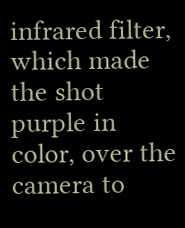infrared filter, which made the shot purple in color, over the camera to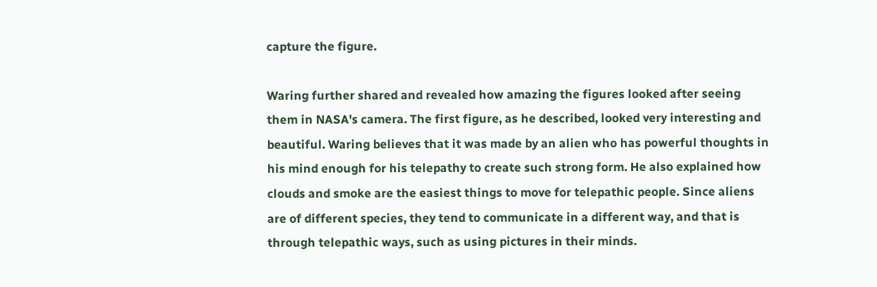capture the figure.

Waring further shared and revealed how amazing the figures looked after seeing them in NASA's camera. The first figure, as he described, looked very interesting and beautiful. Waring believes that it was made by an alien who has powerful thoughts in his mind enough for his telepathy to create such strong form. He also explained how clouds and smoke are the easiest things to move for telepathic people. Since aliens are of different species, they tend to communicate in a different way, and that is through telepathic ways, such as using pictures in their minds.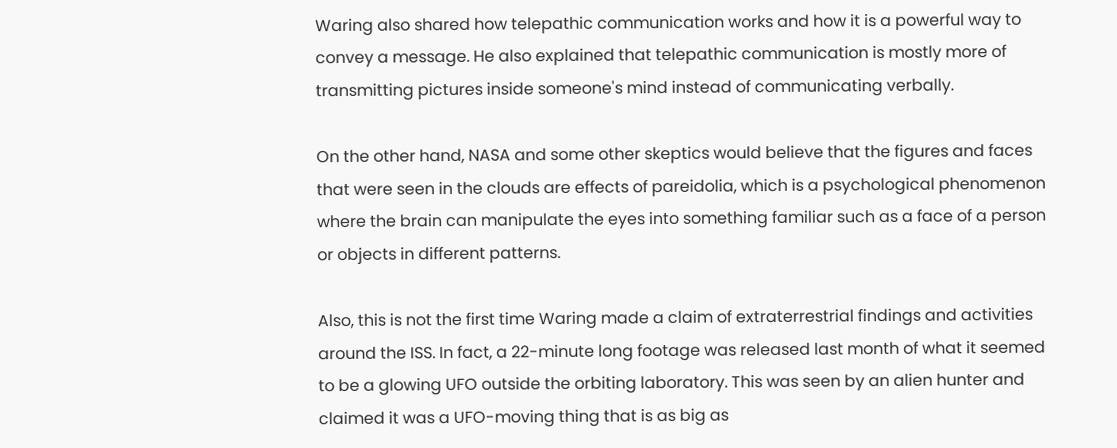Waring also shared how telepathic communication works and how it is a powerful way to convey a message. He also explained that telepathic communication is mostly more of transmitting pictures inside someone's mind instead of communicating verbally.

On the other hand, NASA and some other skeptics would believe that the figures and faces that were seen in the clouds are effects of pareidolia, which is a psychological phenomenon where the brain can manipulate the eyes into something familiar such as a face of a person or objects in different patterns.

Also, this is not the first time Waring made a claim of extraterrestrial findings and activities around the ISS. In fact, a 22-minute long footage was released last month of what it seemed to be a glowing UFO outside the orbiting laboratory. This was seen by an alien hunter and claimed it was a UFO-moving thing that is as big as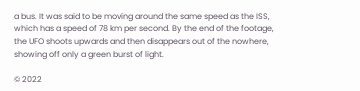a bus. It was said to be moving around the same speed as the ISS, which has a speed of 78 km per second. By the end of the footage, the UFO shoots upwards and then disappears out of the nowhere, showing off only a green burst of light.

© 2022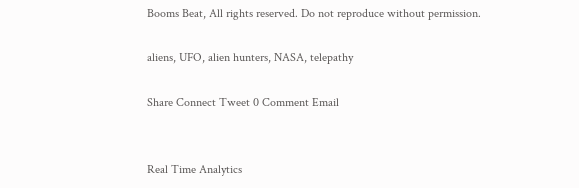Booms Beat, All rights reserved. Do not reproduce without permission.

aliens, UFO, alien hunters, NASA, telepathy

Share Connect Tweet 0 Comment Email


Real Time Analytics